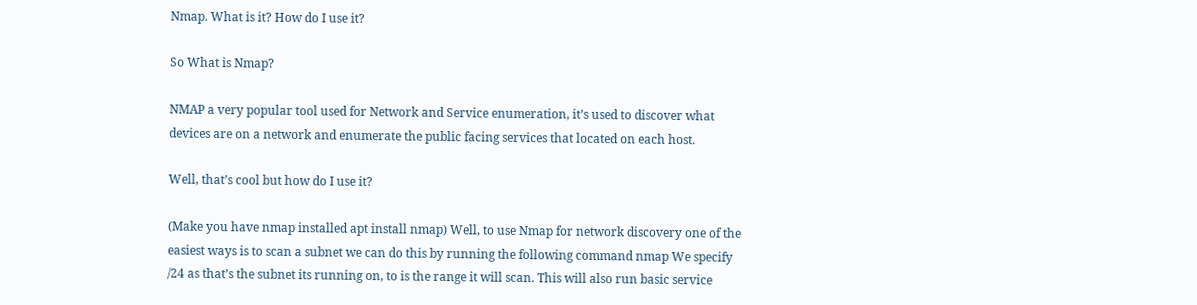Nmap. What is it? How do I use it?

So What is Nmap?

NMAP a very popular tool used for Network and Service enumeration, it’s used to discover what devices are on a network and enumerate the public facing services that located on each host.

Well, that’s cool but how do I use it?

(Make you have nmap installed apt install nmap) Well, to use Nmap for network discovery one of the easiest ways is to scan a subnet we can do this by running the following command nmap We specify /24 as that’s the subnet its running on, to is the range it will scan. This will also run basic service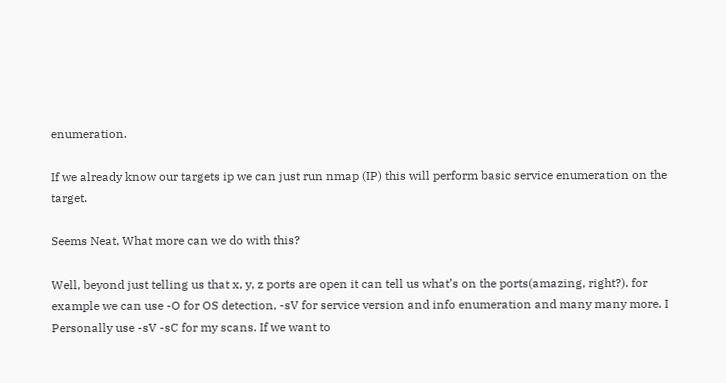enumeration.

If we already know our targets ip we can just run nmap (IP) this will perform basic service enumeration on the target.

Seems Neat, What more can we do with this?

Well, beyond just telling us that x, y, z ports are open it can tell us what’s on the ports(amazing, right?). for example we can use -O for OS detection, -sV for service version and info enumeration and many many more. I Personally use -sV -sC for my scans. If we want to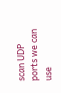scan UDP ports we can use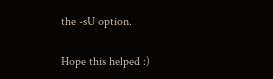the -sU option.

Hope this helped :)